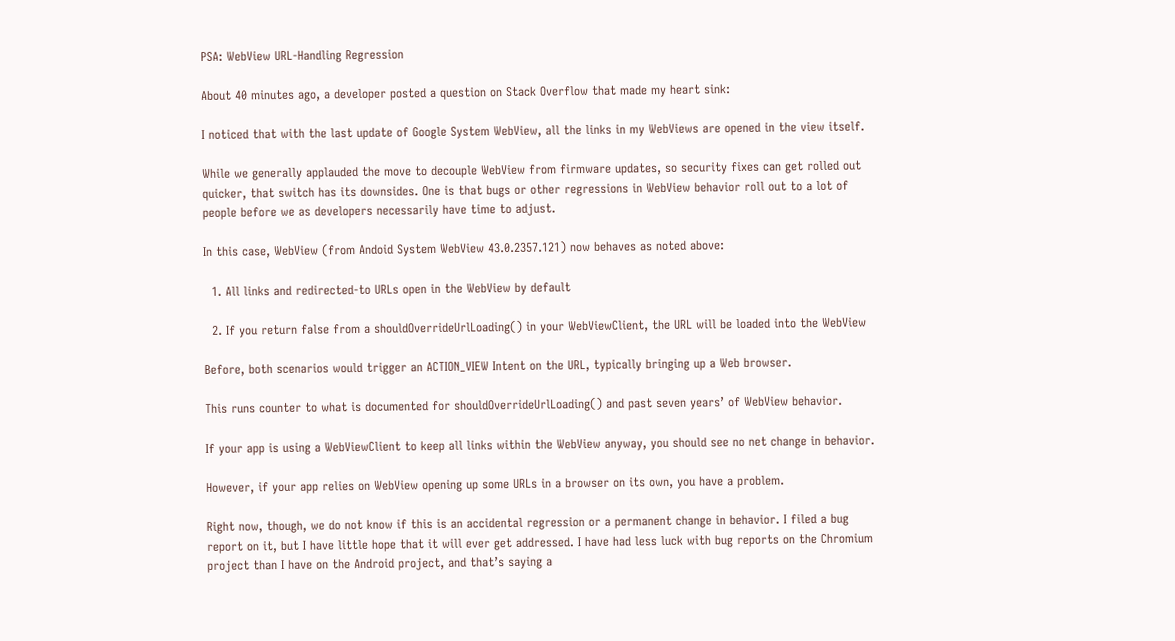PSA: WebView URL-Handling Regression

About 40 minutes ago, a developer posted a question on Stack Overflow that made my heart sink:

I noticed that with the last update of Google System WebView, all the links in my WebViews are opened in the view itself.

While we generally applauded the move to decouple WebView from firmware updates, so security fixes can get rolled out quicker, that switch has its downsides. One is that bugs or other regressions in WebView behavior roll out to a lot of people before we as developers necessarily have time to adjust.

In this case, WebView (from Andoid System WebView 43.0.2357.121) now behaves as noted above:

  1. All links and redirected-to URLs open in the WebView by default

  2. If you return false from a shouldOverrideUrlLoading() in your WebViewClient, the URL will be loaded into the WebView

Before, both scenarios would trigger an ACTION_VIEW Intent on the URL, typically bringing up a Web browser.

This runs counter to what is documented for shouldOverrideUrlLoading() and past seven years’ of WebView behavior.

If your app is using a WebViewClient to keep all links within the WebView anyway, you should see no net change in behavior.

However, if your app relies on WebView opening up some URLs in a browser on its own, you have a problem.

Right now, though, we do not know if this is an accidental regression or a permanent change in behavior. I filed a bug report on it, but I have little hope that it will ever get addressed. I have had less luck with bug reports on the Chromium project than I have on the Android project, and that’s saying a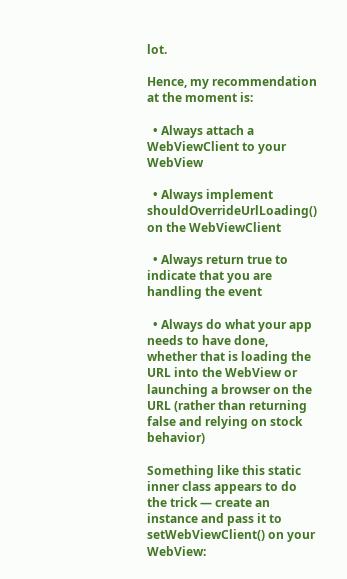lot.

Hence, my recommendation at the moment is:

  • Always attach a WebViewClient to your WebView

  • Always implement shouldOverrideUrlLoading() on the WebViewClient

  • Always return true to indicate that you are handling the event

  • Always do what your app needs to have done, whether that is loading the URL into the WebView or launching a browser on the URL (rather than returning false and relying on stock behavior)

Something like this static inner class appears to do the trick — create an instance and pass it to setWebViewClient() on your WebView: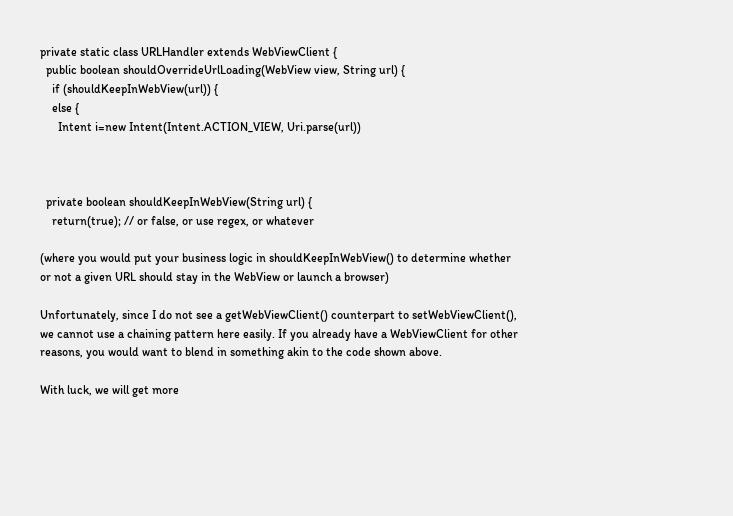private static class URLHandler extends WebViewClient {
  public boolean shouldOverrideUrlLoading(WebView view, String url) {
    if (shouldKeepInWebView(url)) {
    else {
      Intent i=new Intent(Intent.ACTION_VIEW, Uri.parse(url))



  private boolean shouldKeepInWebView(String url) {
    return(true); // or false, or use regex, or whatever

(where you would put your business logic in shouldKeepInWebView() to determine whether or not a given URL should stay in the WebView or launch a browser)

Unfortunately, since I do not see a getWebViewClient() counterpart to setWebViewClient(), we cannot use a chaining pattern here easily. If you already have a WebViewClient for other reasons, you would want to blend in something akin to the code shown above.

With luck, we will get more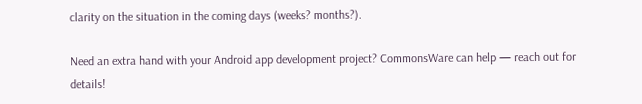clarity on the situation in the coming days (weeks? months?).

Need an extra hand with your Android app development project? CommonsWare can help — reach out for details!